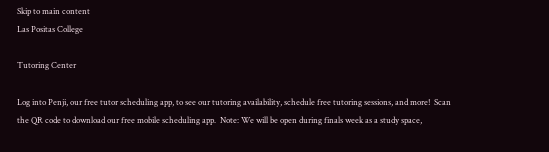Skip to main content
Las Positas College

Tutoring Center

Log into Penji, our free tutor scheduling app, to see our tutoring availability, schedule free tutoring sessions, and more!  Scan the QR code to download our free mobile scheduling app.  Note: We will be open during finals week as a study space,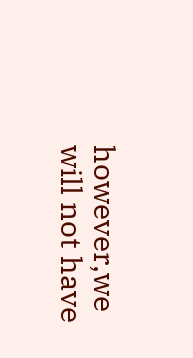however,we will not have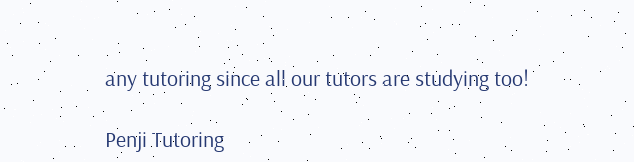any tutoring since all our tutors are studying too!

Penji Tutoring